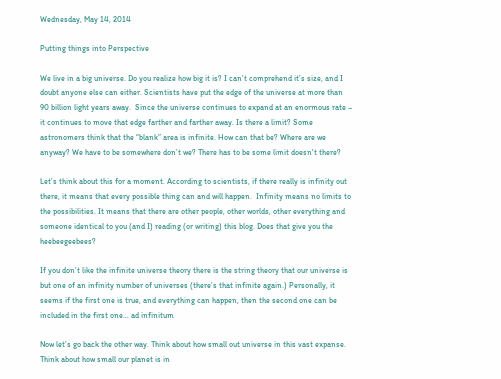Wednesday, May 14, 2014

Putting things into Perspective

We live in a big universe. Do you realize how big it is? I can’t comprehend it’s size, and I doubt anyone else can either. Scientists have put the edge of the universe at more than 90 billion light years away.  Since the universe continues to expand at an enormous rate – it continues to move that edge farther and farther away. Is there a limit? Some astronomers think that the “blank” area is infinite. How can that be? Where are we anyway? We have to be somewhere don’t we? There has to be some limit doesn't there?

Let’s think about this for a moment. According to scientists, if there really is infinity out there, it means that every possible thing can and will happen.  Infinity means no limits to the possibilities. It means that there are other people, other worlds, other everything and someone identical to you (and I) reading (or writing) this blog. Does that give you the heebeegeebees?

If you don’t like the infinite universe theory there is the string theory that our universe is but one of an infinity number of universes (there’s that infinite again.) Personally, it seems if the first one is true, and everything can happen, then the second one can be included in the first one… ad infinitum

Now let’s go back the other way. Think about how small out universe in this vast expanse. Think about how small our planet is in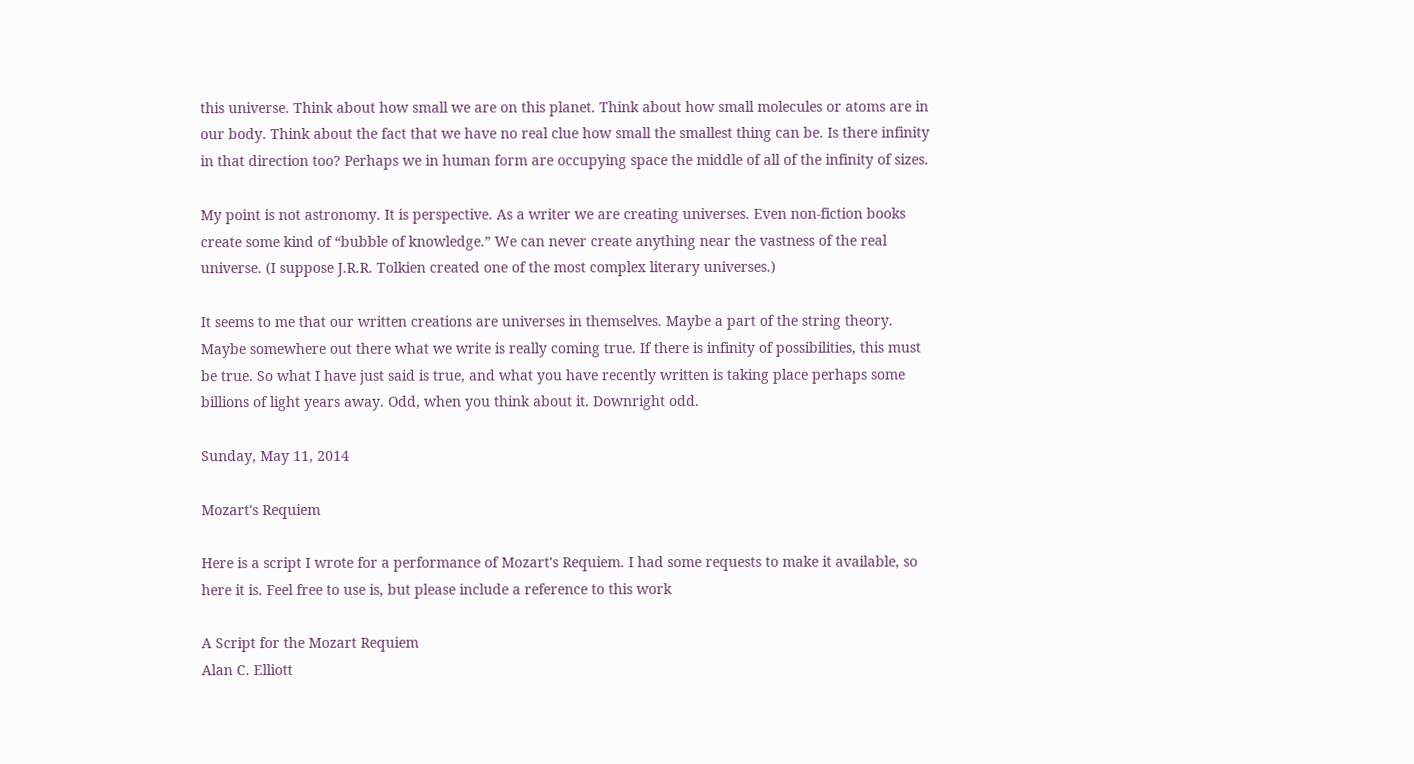this universe. Think about how small we are on this planet. Think about how small molecules or atoms are in our body. Think about the fact that we have no real clue how small the smallest thing can be. Is there infinity in that direction too? Perhaps we in human form are occupying space the middle of all of the infinity of sizes.

My point is not astronomy. It is perspective. As a writer we are creating universes. Even non-fiction books create some kind of “bubble of knowledge.” We can never create anything near the vastness of the real universe. (I suppose J.R.R. Tolkien created one of the most complex literary universes.)

It seems to me that our written creations are universes in themselves. Maybe a part of the string theory. Maybe somewhere out there what we write is really coming true. If there is infinity of possibilities, this must be true. So what I have just said is true, and what you have recently written is taking place perhaps some billions of light years away. Odd, when you think about it. Downright odd.

Sunday, May 11, 2014

Mozart's Requiem

Here is a script I wrote for a performance of Mozart's Requiem. I had some requests to make it available, so here it is. Feel free to use is, but please include a reference to this work

A Script for the Mozart Requiem
Alan C. Elliott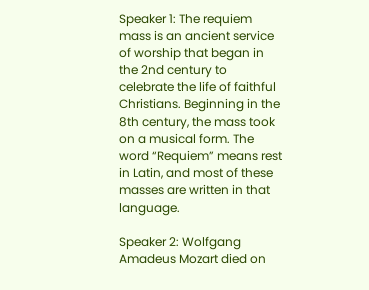Speaker 1: The requiem mass is an ancient service of worship that began in the 2nd century to celebrate the life of faithful Christians. Beginning in the 8th century, the mass took on a musical form. The word “Requiem” means rest in Latin, and most of these masses are written in that language.

Speaker 2: Wolfgang Amadeus Mozart died on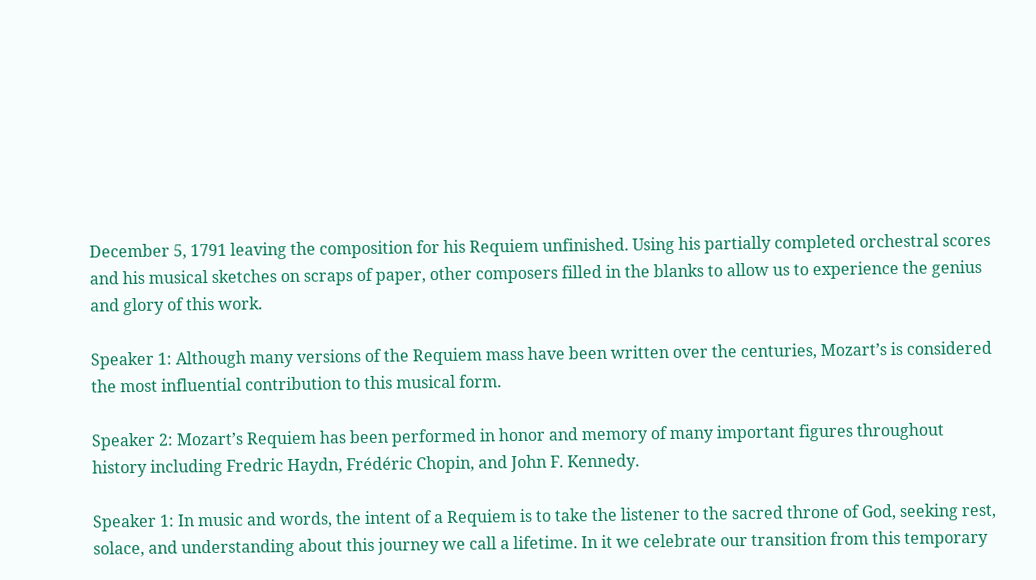December 5, 1791 leaving the composition for his Requiem unfinished. Using his partially completed orchestral scores and his musical sketches on scraps of paper, other composers filled in the blanks to allow us to experience the genius and glory of this work.

Speaker 1: Although many versions of the Requiem mass have been written over the centuries, Mozart’s is considered the most influential contribution to this musical form.

Speaker 2: Mozart’s Requiem has been performed in honor and memory of many important figures throughout history including Fredric Haydn, Frédéric Chopin, and John F. Kennedy.

Speaker 1: In music and words, the intent of a Requiem is to take the listener to the sacred throne of God, seeking rest, solace, and understanding about this journey we call a lifetime. In it we celebrate our transition from this temporary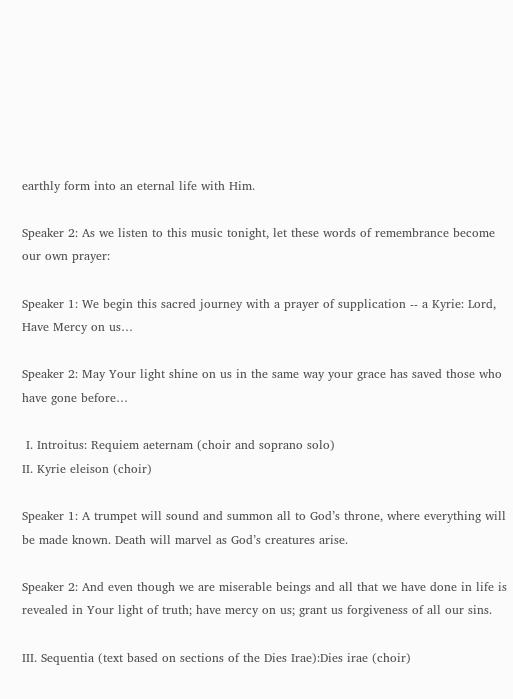earthly form into an eternal life with Him.

Speaker 2: As we listen to this music tonight, let these words of remembrance become our own prayer:

Speaker 1: We begin this sacred journey with a prayer of supplication -- a Kyrie: Lord, Have Mercy on us…

Speaker 2: May Your light shine on us in the same way your grace has saved those who have gone before…

 I. Introitus: Requiem aeternam (choir and soprano solo)
II. Kyrie eleison (choir)

Speaker 1: A trumpet will sound and summon all to God’s throne, where everything will be made known. Death will marvel as God’s creatures arise.

Speaker 2: And even though we are miserable beings and all that we have done in life is revealed in Your light of truth; have mercy on us; grant us forgiveness of all our sins.

III. Sequentia (text based on sections of the Dies Irae):Dies irae (choir)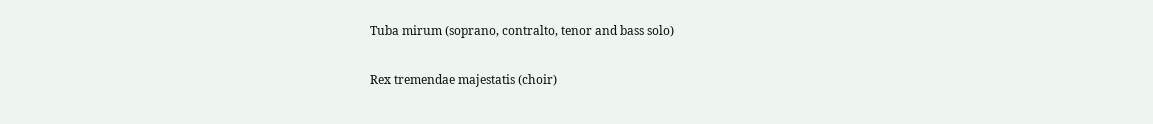Tuba mirum (soprano, contralto, tenor and bass solo)

Rex tremendae majestatis (choir)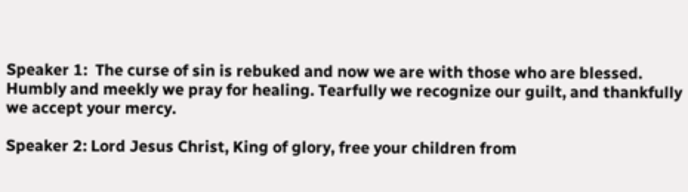Speaker 1:  The curse of sin is rebuked and now we are with those who are blessed. Humbly and meekly we pray for healing. Tearfully we recognize our guilt, and thankfully we accept your mercy.

Speaker 2: Lord Jesus Christ, King of glory, free your children from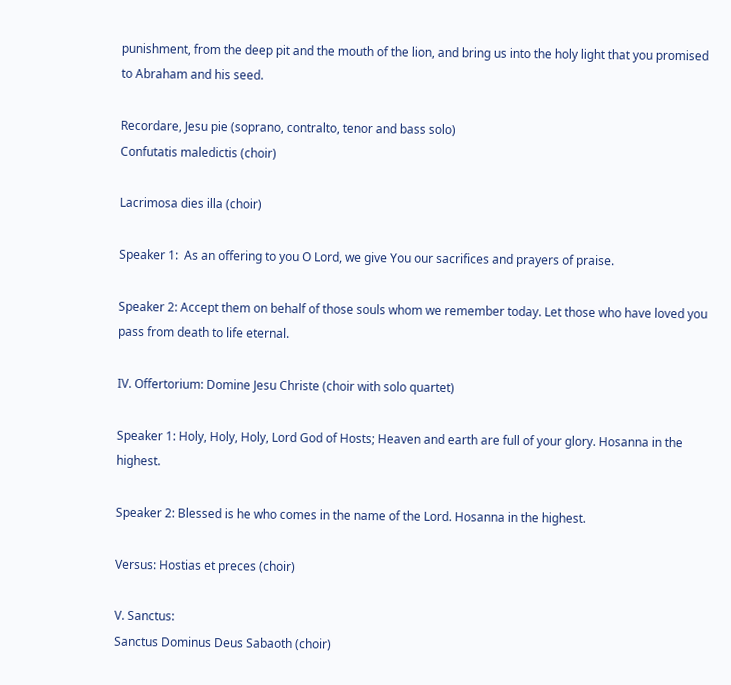punishment, from the deep pit and the mouth of the lion, and bring us into the holy light that you promised to Abraham and his seed.

Recordare, Jesu pie (soprano, contralto, tenor and bass solo)
Confutatis maledictis (choir)

Lacrimosa dies illa (choir)

Speaker 1:  As an offering to you O Lord, we give You our sacrifices and prayers of praise.

Speaker 2: Accept them on behalf of those souls whom we remember today. Let those who have loved you pass from death to life eternal.

IV. Offertorium: Domine Jesu Christe (choir with solo quartet)

Speaker 1: Holy, Holy, Holy, Lord God of Hosts; Heaven and earth are full of your glory. Hosanna in the highest.

Speaker 2: Blessed is he who comes in the name of the Lord. Hosanna in the highest.

Versus: Hostias et preces (choir)

V. Sanctus:
Sanctus Dominus Deus Sabaoth (choir)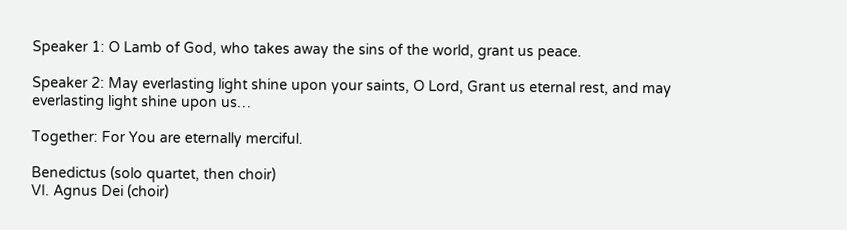Speaker 1: O Lamb of God, who takes away the sins of the world, grant us peace.

Speaker 2: May everlasting light shine upon your saints, O Lord, Grant us eternal rest, and may everlasting light shine upon us…

Together: For You are eternally merciful.

Benedictus (solo quartet, then choir)
VI. Agnus Dei (choir)